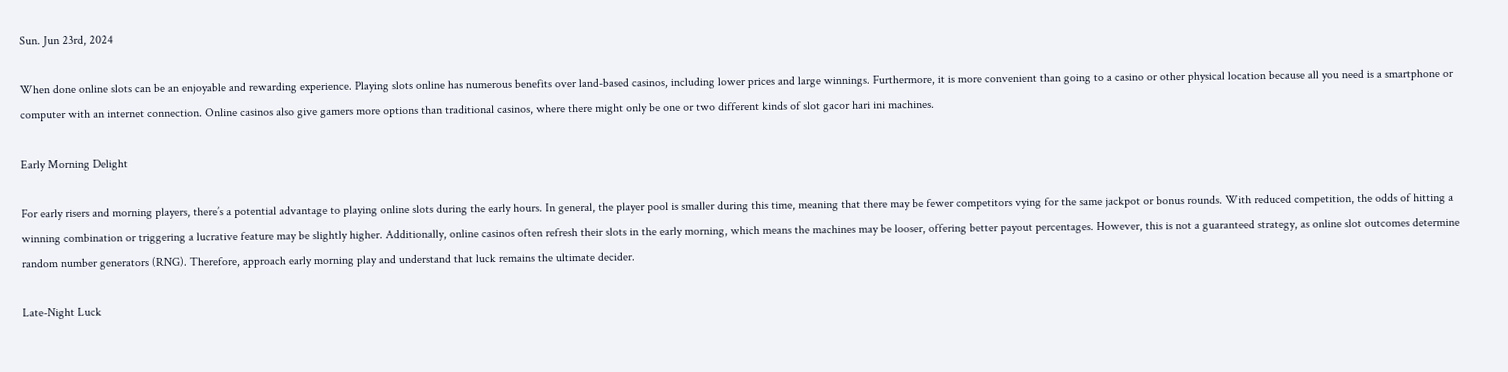Sun. Jun 23rd, 2024

When done online slots can be an enjoyable and rewarding experience. Playing slots online has numerous benefits over land-based casinos, including lower prices and large winnings. Furthermore, it is more convenient than going to a casino or other physical location because all you need is a smartphone or computer with an internet connection. Online casinos also give gamers more options than traditional casinos, where there might only be one or two different kinds of slot gacor hari ini machines.

Early Morning Delight

For early risers and morning players, there’s a potential advantage to playing online slots during the early hours. In general, the player pool is smaller during this time, meaning that there may be fewer competitors vying for the same jackpot or bonus rounds. With reduced competition, the odds of hitting a winning combination or triggering a lucrative feature may be slightly higher. Additionally, online casinos often refresh their slots in the early morning, which means the machines may be looser, offering better payout percentages. However, this is not a guaranteed strategy, as online slot outcomes determine random number generators (RNG). Therefore, approach early morning play and understand that luck remains the ultimate decider.

Late-Night Luck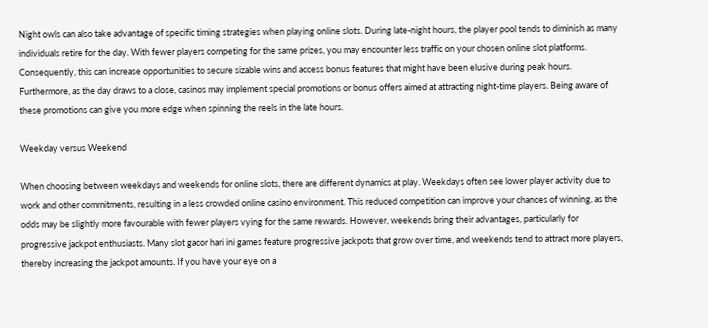Night owls can also take advantage of specific timing strategies when playing online slots. During late-night hours, the player pool tends to diminish as many individuals retire for the day. With fewer players competing for the same prizes, you may encounter less traffic on your chosen online slot platforms. Consequently, this can increase opportunities to secure sizable wins and access bonus features that might have been elusive during peak hours. Furthermore, as the day draws to a close, casinos may implement special promotions or bonus offers aimed at attracting night-time players. Being aware of these promotions can give you more edge when spinning the reels in the late hours.

Weekday versus Weekend

When choosing between weekdays and weekends for online slots, there are different dynamics at play. Weekdays often see lower player activity due to work and other commitments, resulting in a less crowded online casino environment. This reduced competition can improve your chances of winning, as the odds may be slightly more favourable with fewer players vying for the same rewards. However, weekends bring their advantages, particularly for progressive jackpot enthusiasts. Many slot gacor hari ini games feature progressive jackpots that grow over time, and weekends tend to attract more players, thereby increasing the jackpot amounts. If you have your eye on a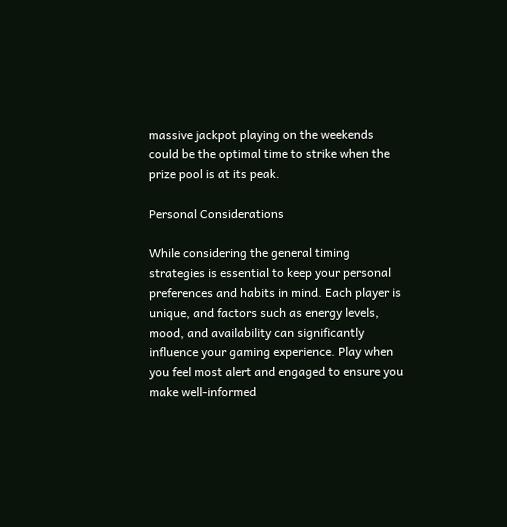massive jackpot playing on the weekends could be the optimal time to strike when the prize pool is at its peak.

Personal Considerations

While considering the general timing strategies is essential to keep your personal preferences and habits in mind. Each player is unique, and factors such as energy levels, mood, and availability can significantly influence your gaming experience. Play when you feel most alert and engaged to ensure you make well-informed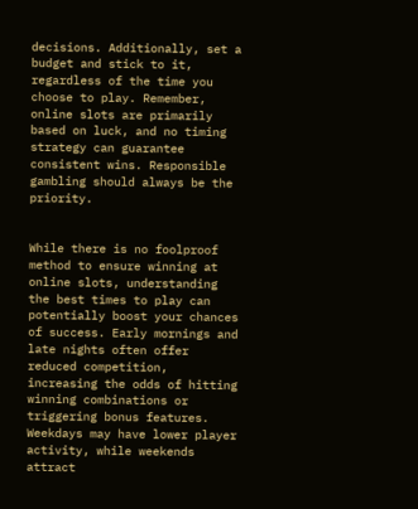decisions. Additionally, set a budget and stick to it, regardless of the time you choose to play. Remember, online slots are primarily based on luck, and no timing strategy can guarantee consistent wins. Responsible gambling should always be the priority.


While there is no foolproof method to ensure winning at online slots, understanding the best times to play can potentially boost your chances of success. Early mornings and late nights often offer reduced competition, increasing the odds of hitting winning combinations or triggering bonus features. Weekdays may have lower player activity, while weekends attract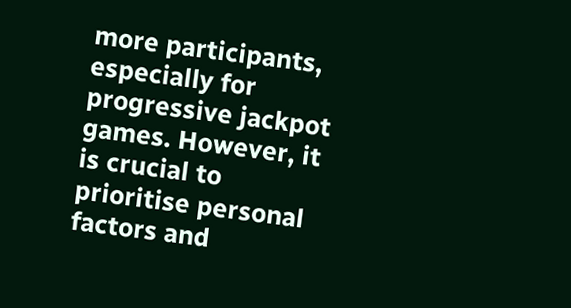more participants, especially for progressive jackpot games. However, it is crucial to prioritise personal factors and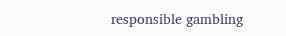responsible gambling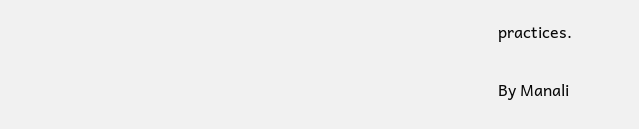practices.

By Manali